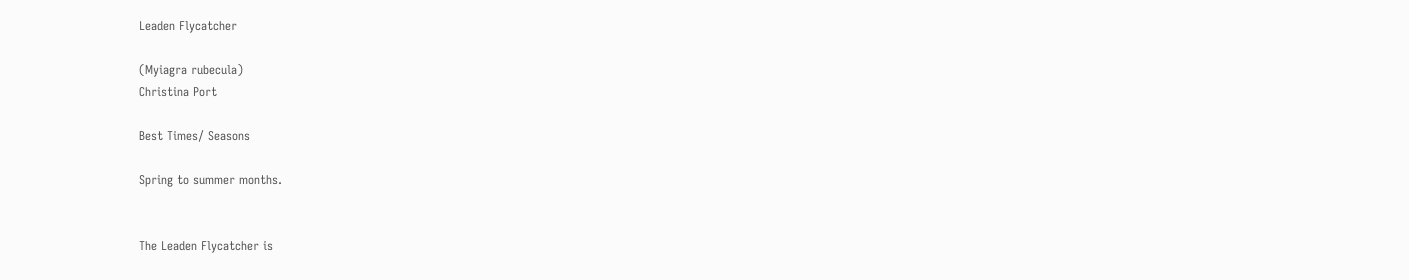Leaden Flycatcher

(Myiagra rubecula)
Christina Port

Best Times/ Seasons

Spring to summer months.


The Leaden Flycatcher is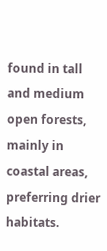found in tall and medium open forests, mainly in coastal areas, preferring drier habitats.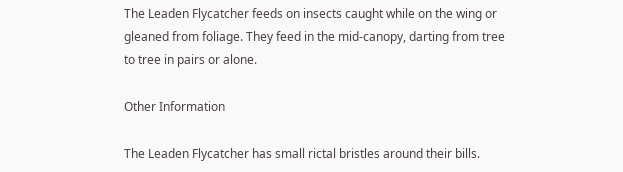The Leaden Flycatcher feeds on insects caught while on the wing or gleaned from foliage. They feed in the mid-canopy, darting from tree to tree in pairs or alone.

Other Information

The Leaden Flycatcher has small rictal bristles around their bills.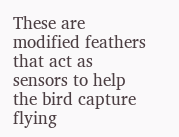These are modified feathers that act as sensors to help the bird capture flying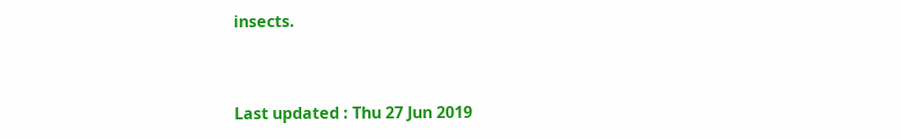insects.


Last updated : Thu 27 Jun 2019